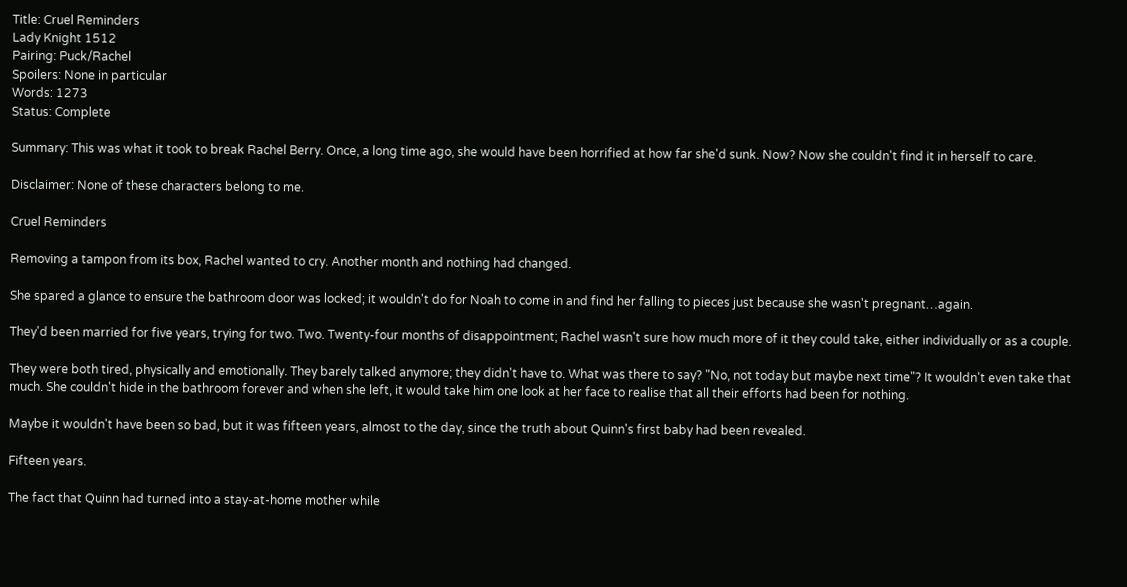Title: Cruel Reminders
Lady Knight 1512
Pairing: Puck/Rachel
Spoilers: None in particular
Words: 1273
Status: Complete

Summary: This was what it took to break Rachel Berry. Once, a long time ago, she would have been horrified at how far she'd sunk. Now? Now she couldn't find it in herself to care.

Disclaimer: None of these characters belong to me.

Cruel Reminders

Removing a tampon from its box, Rachel wanted to cry. Another month and nothing had changed.

She spared a glance to ensure the bathroom door was locked; it wouldn't do for Noah to come in and find her falling to pieces just because she wasn't pregnant…again.

They'd been married for five years, trying for two. Two. Twenty-four months of disappointment; Rachel wasn't sure how much more of it they could take, either individually or as a couple.

They were both tired, physically and emotionally. They barely talked anymore; they didn't have to. What was there to say? "No, not today but maybe next time"? It wouldn't even take that much. She couldn't hide in the bathroom forever and when she left, it would take him one look at her face to realise that all their efforts had been for nothing.

Maybe it wouldn't have been so bad, but it was fifteen years, almost to the day, since the truth about Quinn's first baby had been revealed.

Fifteen years.

The fact that Quinn had turned into a stay-at-home mother while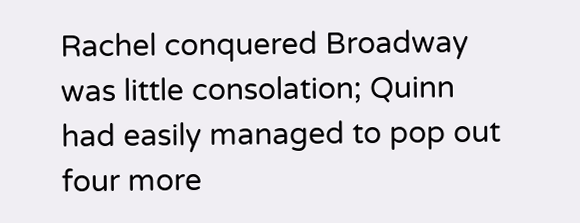Rachel conquered Broadway was little consolation; Quinn had easily managed to pop out four more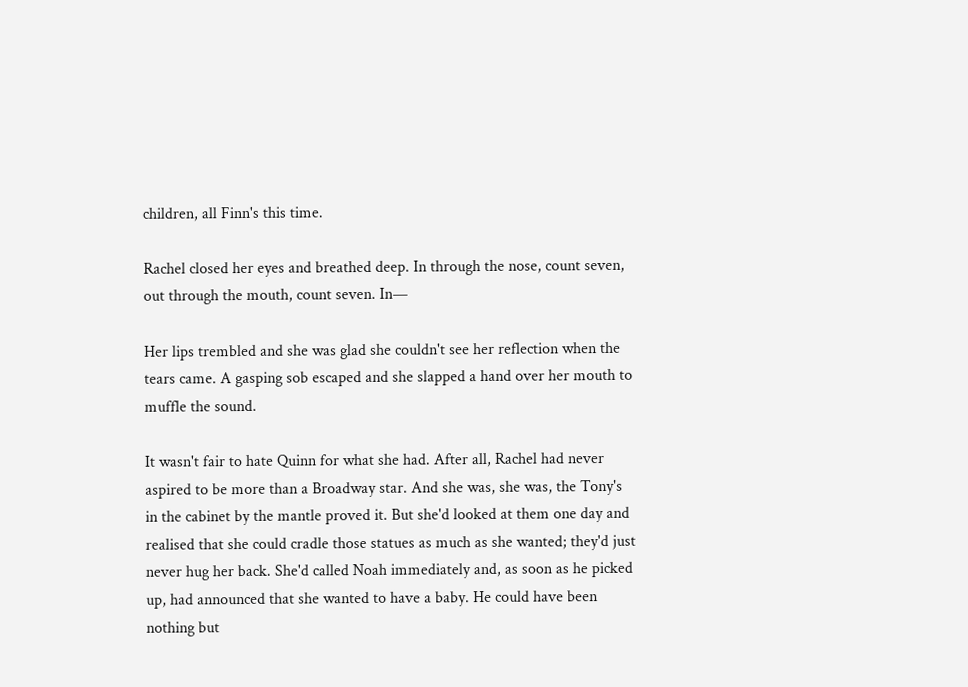children, all Finn's this time.

Rachel closed her eyes and breathed deep. In through the nose, count seven, out through the mouth, count seven. In—

Her lips trembled and she was glad she couldn't see her reflection when the tears came. A gasping sob escaped and she slapped a hand over her mouth to muffle the sound.

It wasn't fair to hate Quinn for what she had. After all, Rachel had never aspired to be more than a Broadway star. And she was, she was, the Tony's in the cabinet by the mantle proved it. But she'd looked at them one day and realised that she could cradle those statues as much as she wanted; they'd just never hug her back. She'd called Noah immediately and, as soon as he picked up, had announced that she wanted to have a baby. He could have been nothing but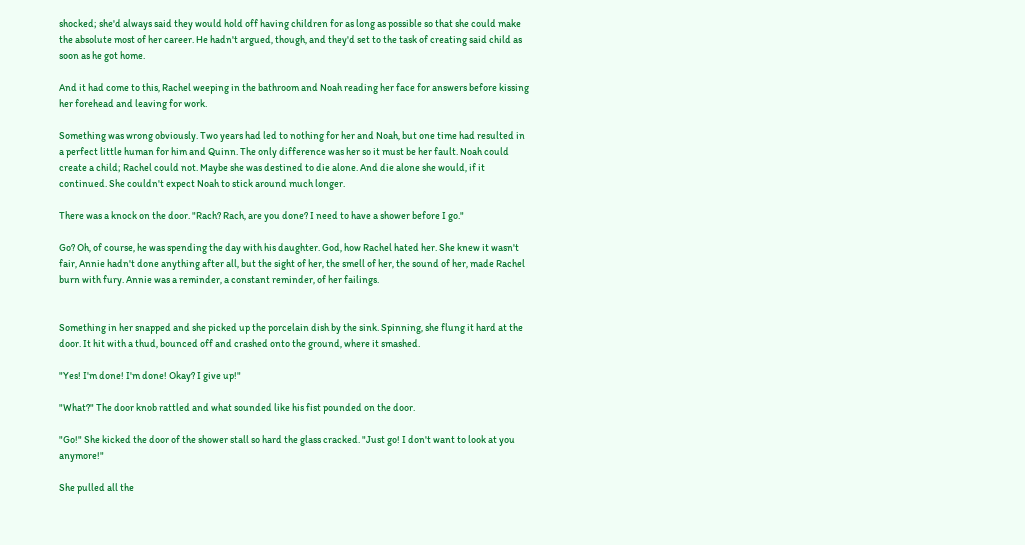shocked; she'd always said they would hold off having children for as long as possible so that she could make the absolute most of her career. He hadn't argued, though, and they'd set to the task of creating said child as soon as he got home.

And it had come to this, Rachel weeping in the bathroom and Noah reading her face for answers before kissing her forehead and leaving for work.

Something was wrong obviously. Two years had led to nothing for her and Noah, but one time had resulted in a perfect little human for him and Quinn. The only difference was her so it must be her fault. Noah could create a child; Rachel could not. Maybe she was destined to die alone. And die alone she would, if it continued. She couldn't expect Noah to stick around much longer.

There was a knock on the door. "Rach? Rach, are you done? I need to have a shower before I go."

Go? Oh, of course, he was spending the day with his daughter. God, how Rachel hated her. She knew it wasn't fair, Annie hadn't done anything after all, but the sight of her, the smell of her, the sound of her, made Rachel burn with fury. Annie was a reminder, a constant reminder, of her failings.


Something in her snapped and she picked up the porcelain dish by the sink. Spinning, she flung it hard at the door. It hit with a thud, bounced off and crashed onto the ground, where it smashed.

"Yes! I'm done! I'm done! Okay? I give up!"

"What?" The door knob rattled and what sounded like his fist pounded on the door.

"Go!" She kicked the door of the shower stall so hard the glass cracked. "Just go! I don't want to look at you anymore!"

She pulled all the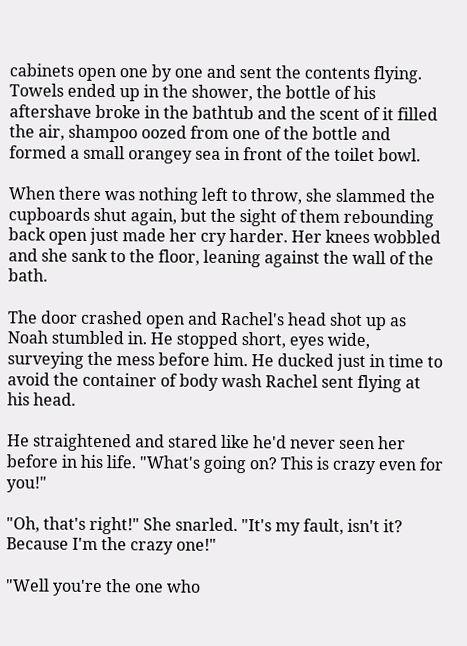cabinets open one by one and sent the contents flying. Towels ended up in the shower, the bottle of his aftershave broke in the bathtub and the scent of it filled the air, shampoo oozed from one of the bottle and formed a small orangey sea in front of the toilet bowl.

When there was nothing left to throw, she slammed the cupboards shut again, but the sight of them rebounding back open just made her cry harder. Her knees wobbled and she sank to the floor, leaning against the wall of the bath.

The door crashed open and Rachel's head shot up as Noah stumbled in. He stopped short, eyes wide, surveying the mess before him. He ducked just in time to avoid the container of body wash Rachel sent flying at his head.

He straightened and stared like he'd never seen her before in his life. "What's going on? This is crazy even for you!"

"Oh, that's right!" She snarled. "It's my fault, isn't it? Because I'm the crazy one!"

"Well you're the one who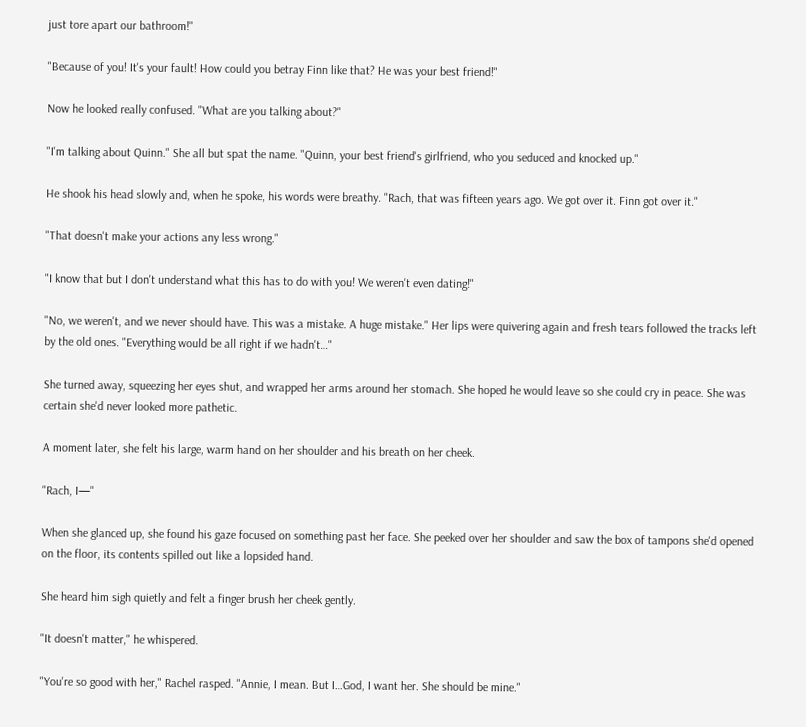just tore apart our bathroom!"

"Because of you! It's your fault! How could you betray Finn like that? He was your best friend!"

Now he looked really confused. "What are you talking about?"

"I'm talking about Quinn." She all but spat the name. "Quinn, your best friend's girlfriend, who you seduced and knocked up."

He shook his head slowly and, when he spoke, his words were breathy. "Rach, that was fifteen years ago. We got over it. Finn got over it."

"That doesn't make your actions any less wrong."

"I know that but I don't understand what this has to do with you! We weren't even dating!"

"No, we weren't, and we never should have. This was a mistake. A huge mistake." Her lips were quivering again and fresh tears followed the tracks left by the old ones. "Everything would be all right if we hadn't…"

She turned away, squeezing her eyes shut, and wrapped her arms around her stomach. She hoped he would leave so she could cry in peace. She was certain she'd never looked more pathetic.

A moment later, she felt his large, warm hand on her shoulder and his breath on her cheek.

"Rach, I—"

When she glanced up, she found his gaze focused on something past her face. She peeked over her shoulder and saw the box of tampons she'd opened on the floor, its contents spilled out like a lopsided hand.

She heard him sigh quietly and felt a finger brush her cheek gently.

"It doesn't matter," he whispered.

"You're so good with her," Rachel rasped. "Annie, I mean. But I…God, I want her. She should be mine."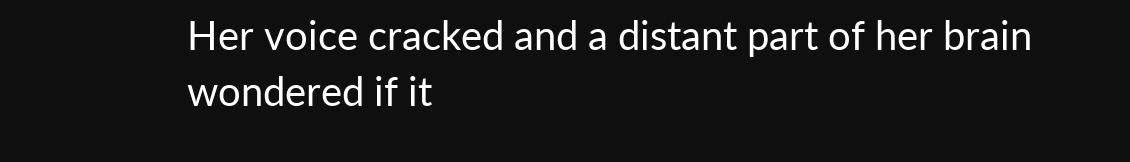Her voice cracked and a distant part of her brain wondered if it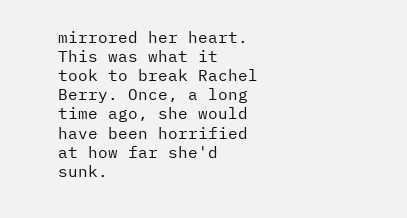mirrored her heart. This was what it took to break Rachel Berry. Once, a long time ago, she would have been horrified at how far she'd sunk.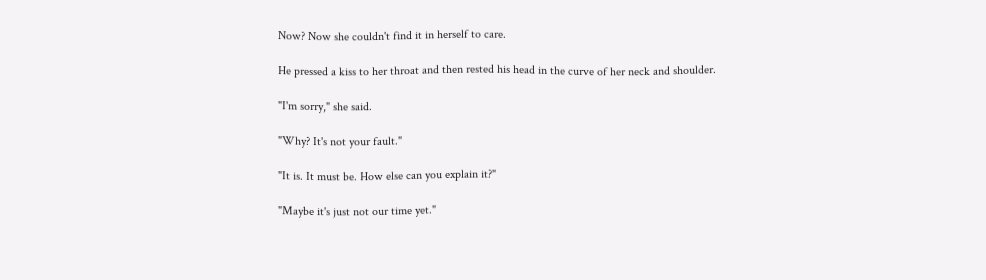Now? Now she couldn't find it in herself to care.

He pressed a kiss to her throat and then rested his head in the curve of her neck and shoulder.

"I'm sorry," she said.

"Why? It's not your fault."

"It is. It must be. How else can you explain it?"

"Maybe it's just not our time yet."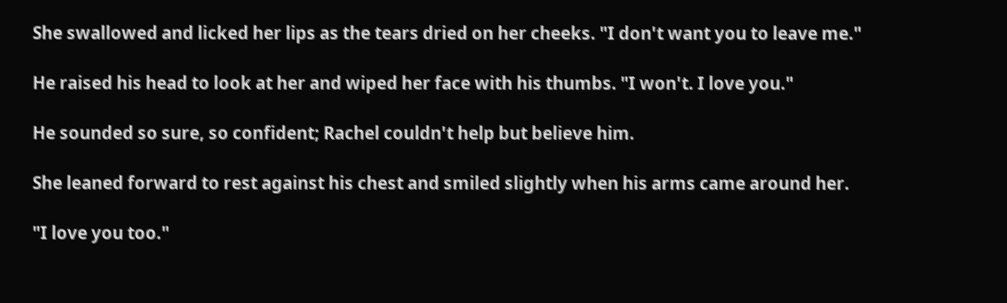She swallowed and licked her lips as the tears dried on her cheeks. "I don't want you to leave me."

He raised his head to look at her and wiped her face with his thumbs. "I won't. I love you."

He sounded so sure, so confident; Rachel couldn't help but believe him.

She leaned forward to rest against his chest and smiled slightly when his arms came around her.

"I love you too."